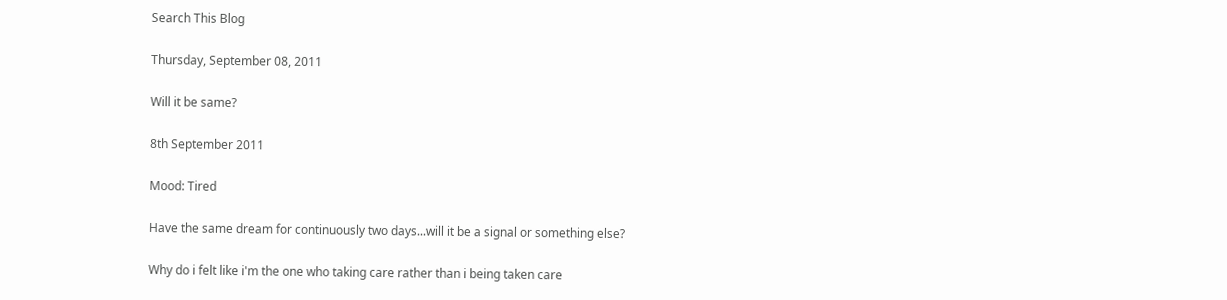Search This Blog

Thursday, September 08, 2011

Will it be same?

8th September 2011

Mood: Tired

Have the same dream for continuously two days...will it be a signal or something else?

Why do i felt like i'm the one who taking care rather than i being taken care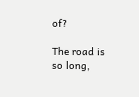of?

The road is so long,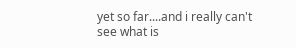yet so far....and i really can't see what is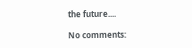the future....

No comments: